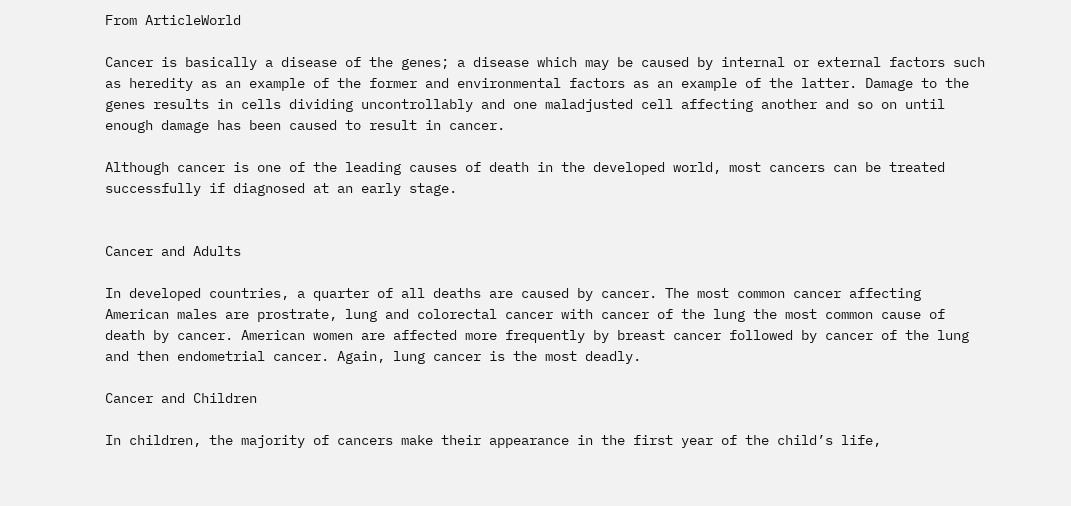From ArticleWorld

Cancer is basically a disease of the genes; a disease which may be caused by internal or external factors such as heredity as an example of the former and environmental factors as an example of the latter. Damage to the genes results in cells dividing uncontrollably and one maladjusted cell affecting another and so on until enough damage has been caused to result in cancer.

Although cancer is one of the leading causes of death in the developed world, most cancers can be treated successfully if diagnosed at an early stage.


Cancer and Adults

In developed countries, a quarter of all deaths are caused by cancer. The most common cancer affecting American males are prostrate, lung and colorectal cancer with cancer of the lung the most common cause of death by cancer. American women are affected more frequently by breast cancer followed by cancer of the lung and then endometrial cancer. Again, lung cancer is the most deadly.

Cancer and Children

In children, the majority of cancers make their appearance in the first year of the child’s life,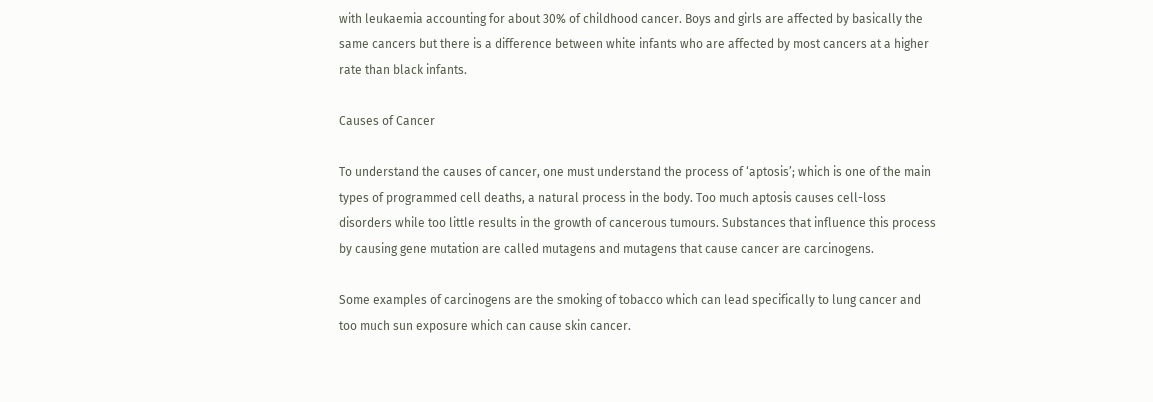with leukaemia accounting for about 30% of childhood cancer. Boys and girls are affected by basically the same cancers but there is a difference between white infants who are affected by most cancers at a higher rate than black infants.

Causes of Cancer

To understand the causes of cancer, one must understand the process of ‘aptosis’; which is one of the main types of programmed cell deaths, a natural process in the body. Too much aptosis causes cell-loss disorders while too little results in the growth of cancerous tumours. Substances that influence this process by causing gene mutation are called mutagens and mutagens that cause cancer are carcinogens.

Some examples of carcinogens are the smoking of tobacco which can lead specifically to lung cancer and too much sun exposure which can cause skin cancer.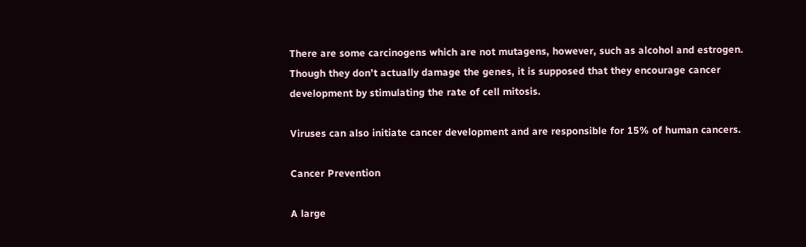There are some carcinogens which are not mutagens, however, such as alcohol and estrogen. Though they don’t actually damage the genes, it is supposed that they encourage cancer development by stimulating the rate of cell mitosis.

Viruses can also initiate cancer development and are responsible for 15% of human cancers.

Cancer Prevention

A large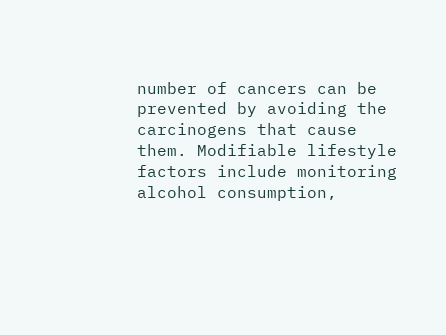number of cancers can be prevented by avoiding the carcinogens that cause them. Modifiable lifestyle factors include monitoring alcohol consumption,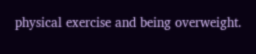physical exercise and being overweight.